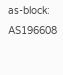as-block:       AS196608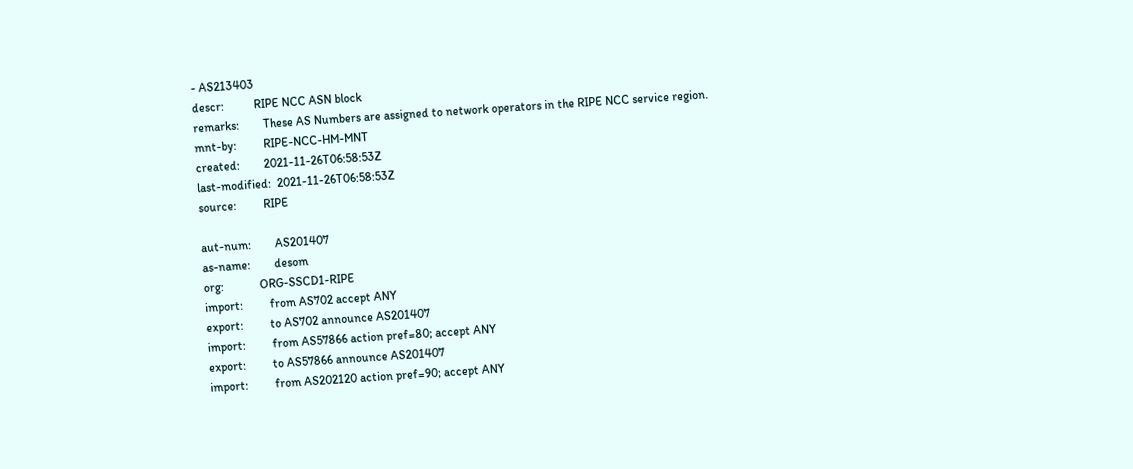- AS213403
descr:          RIPE NCC ASN block
remarks:        These AS Numbers are assigned to network operators in the RIPE NCC service region.
mnt-by:         RIPE-NCC-HM-MNT
created:        2021-11-26T06:58:53Z
last-modified:  2021-11-26T06:58:53Z
source:         RIPE

aut-num:        AS201407
as-name:        desom
org:            ORG-SSCD1-RIPE
import:         from AS702 accept ANY
export:         to AS702 announce AS201407
import:         from AS57866 action pref=80; accept ANY
export:         to AS57866 announce AS201407
import:         from AS202120 action pref=90; accept ANY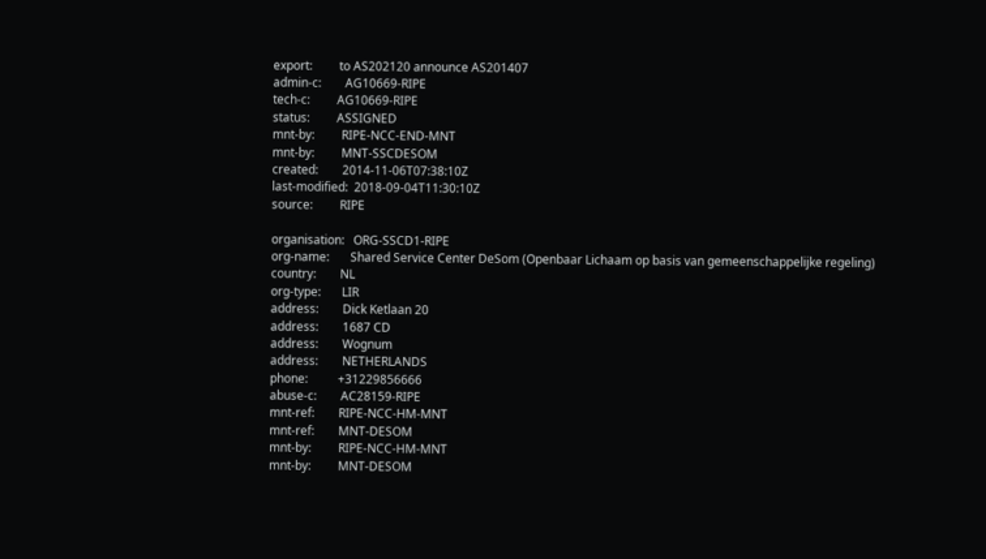export:         to AS202120 announce AS201407
admin-c:        AG10669-RIPE
tech-c:         AG10669-RIPE
status:         ASSIGNED
mnt-by:         RIPE-NCC-END-MNT
mnt-by:         MNT-SSCDESOM
created:        2014-11-06T07:38:10Z
last-modified:  2018-09-04T11:30:10Z
source:         RIPE

organisation:   ORG-SSCD1-RIPE
org-name:       Shared Service Center DeSom (Openbaar Lichaam op basis van gemeenschappelijke regeling)
country:        NL
org-type:       LIR
address:        Dick Ketlaan 20
address:        1687 CD
address:        Wognum
address:        NETHERLANDS
phone:          +31229856666
abuse-c:        AC28159-RIPE
mnt-ref:        RIPE-NCC-HM-MNT
mnt-ref:        MNT-DESOM
mnt-by:         RIPE-NCC-HM-MNT
mnt-by:         MNT-DESOM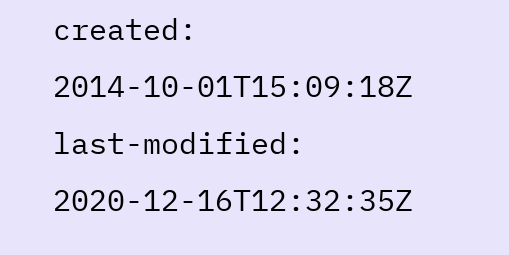created:        2014-10-01T15:09:18Z
last-modified:  2020-12-16T12:32:35Z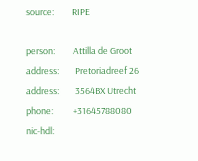source:         RIPE

person:         Attilla de Groot
address:        Pretoriadreef 26
address:        3564BX Utrecht
phone:          +31645788080
nic-hdl: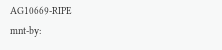AG10669-RIPE
mnt-by: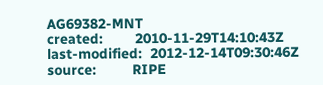AG69382-MNT
created:        2010-11-29T14:10:43Z
last-modified:  2012-12-14T09:30:46Z
source:         RIPE